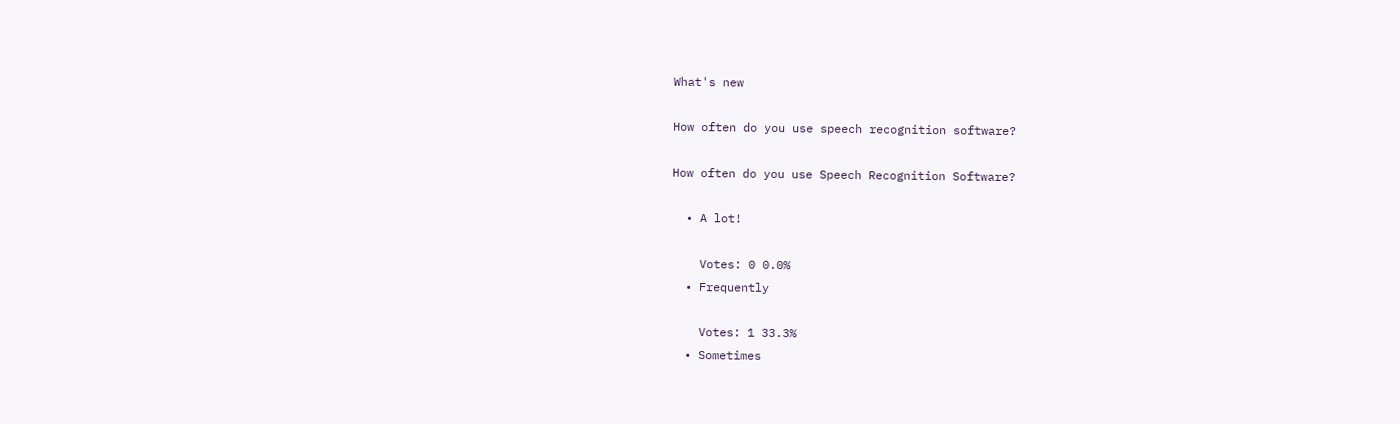What's new

How often do you use speech recognition software?

How often do you use Speech Recognition Software?

  • A lot!

    Votes: 0 0.0%
  • Frequently

    Votes: 1 33.3%
  • Sometimes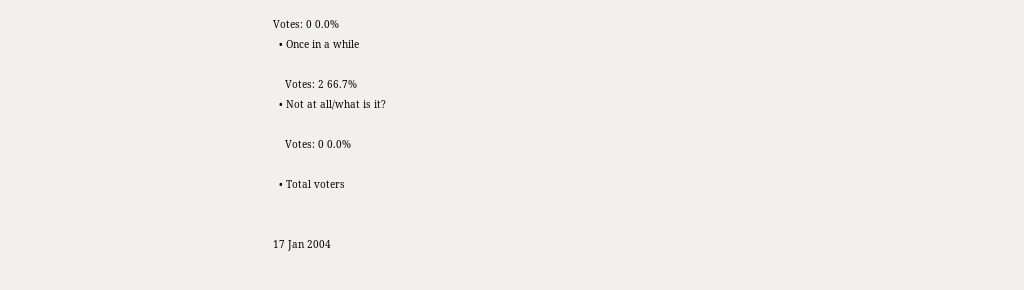Votes: 0 0.0%
  • Once in a while

    Votes: 2 66.7%
  • Not at all/what is it?

    Votes: 0 0.0%

  • Total voters


17 Jan 2004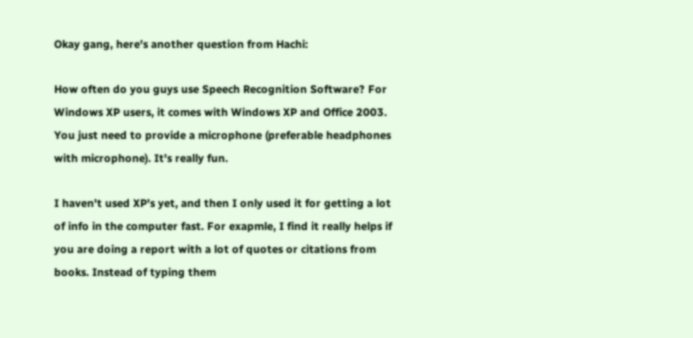Okay gang, here's another question from Hachi:

How often do you guys use Speech Recognition Software? For Windows XP users, it comes with Windows XP and Office 2003. You just need to provide a microphone (preferable headphones with microphone). It's really fun.

I haven't used XP's yet, and then I only used it for getting a lot of info in the computer fast. For exapmle, I find it really helps if you are doing a report with a lot of quotes or citations from books. Instead of typing them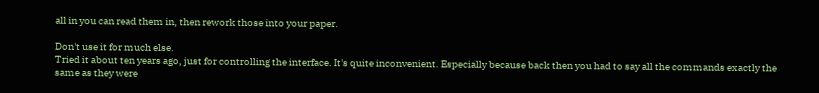all in you can read them in, then rework those into your paper.

Don't use it for much else.
Tried it about ten years ago, just for controlling the interface. It's quite inconvenient. Especially because back then you had to say all the commands exactly the same as they were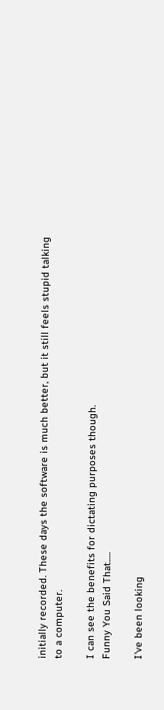initially recorded. These days the software is much better, but it still feels stupid talking to a computer.

I can see the benefits for dictating purposes though.
Funny You Said That.....

I've been looking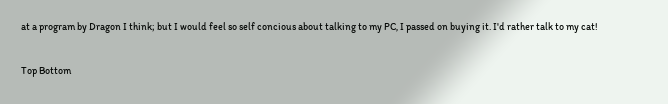at a program by Dragon I think; but I would feel so self concious about talking to my PC, I passed on buying it. I'd rather talk to my cat!

Top Bottom